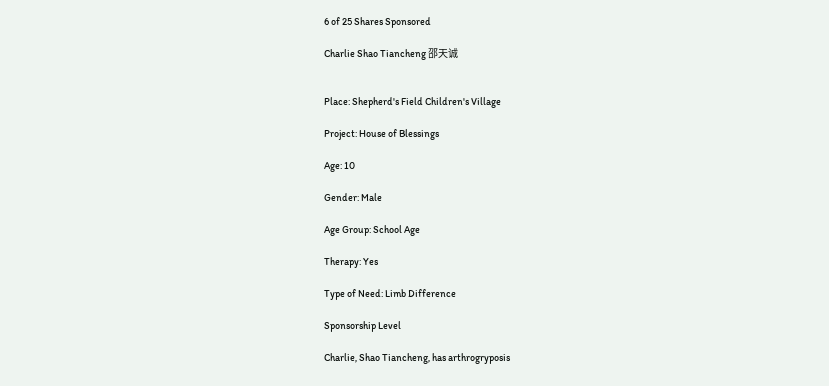6 of 25 Shares Sponsored

Charlie Shao Tiancheng 邵天诚


Place: Shepherd's Field Children's Village

Project: House of Blessings

Age: 10

Gender: Male

Age Group: School Age

Therapy: Yes

Type of Need: Limb Difference

Sponsorship Level

Charlie, Shao Tiancheng, has arthrogryposis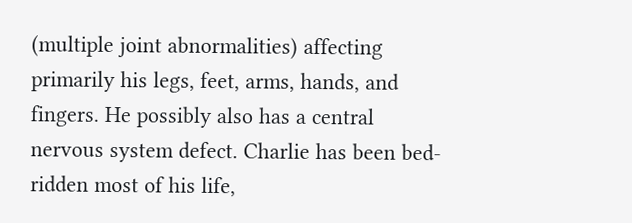(multiple joint abnormalities) affecting primarily his legs, feet, arms, hands, and fingers. He possibly also has a central nervous system defect. Charlie has been bed-ridden most of his life,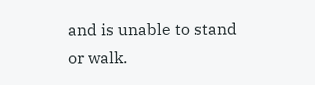and is unable to stand or walk.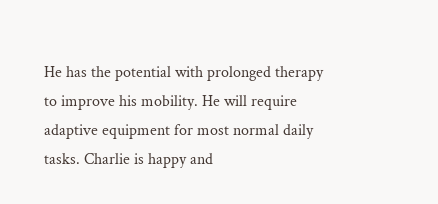He has the potential with prolonged therapy to improve his mobility. He will require adaptive equipment for most normal daily tasks. Charlie is happy and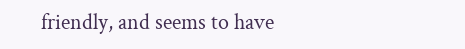friendly, and seems to have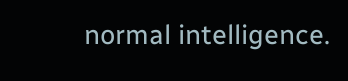normal intelligence.